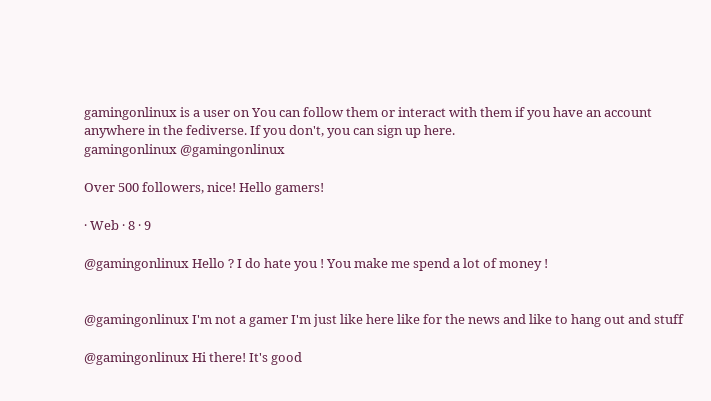gamingonlinux is a user on You can follow them or interact with them if you have an account anywhere in the fediverse. If you don't, you can sign up here.
gamingonlinux @gamingonlinux

Over 500 followers, nice! Hello gamers!

· Web · 8 · 9

@gamingonlinux Hello ? I do hate you ! You make me spend a lot of money !


@gamingonlinux I'm not a gamer I'm just like here like for the news and like to hang out and stuff

@gamingonlinux Hi there! It's good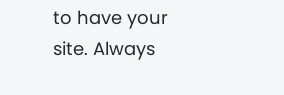to have your site. Always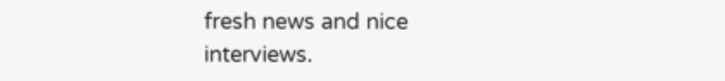fresh news and nice interviews.